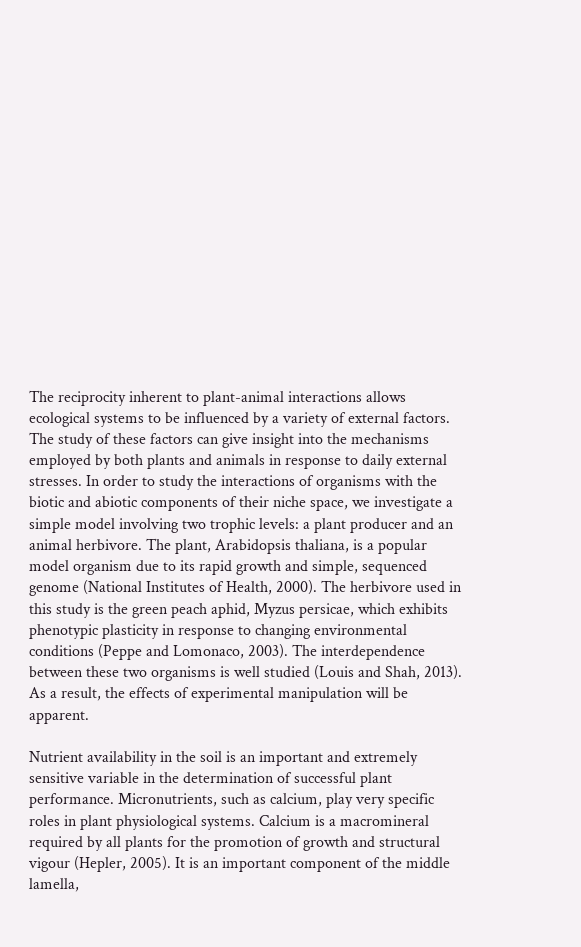The reciprocity inherent to plant-animal interactions allows ecological systems to be influenced by a variety of external factors. The study of these factors can give insight into the mechanisms employed by both plants and animals in response to daily external stresses. In order to study the interactions of organisms with the biotic and abiotic components of their niche space, we investigate a simple model involving two trophic levels: a plant producer and an animal herbivore. The plant, Arabidopsis thaliana, is a popular model organism due to its rapid growth and simple, sequenced genome (National Institutes of Health, 2000). The herbivore used in this study is the green peach aphid, Myzus persicae, which exhibits phenotypic plasticity in response to changing environmental conditions (Peppe and Lomonaco, 2003). The interdependence between these two organisms is well studied (Louis and Shah, 2013). As a result, the effects of experimental manipulation will be apparent.

Nutrient availability in the soil is an important and extremely sensitive variable in the determination of successful plant performance. Micronutrients, such as calcium, play very specific roles in plant physiological systems. Calcium is a macromineral required by all plants for the promotion of growth and structural vigour (Hepler, 2005). It is an important component of the middle lamella,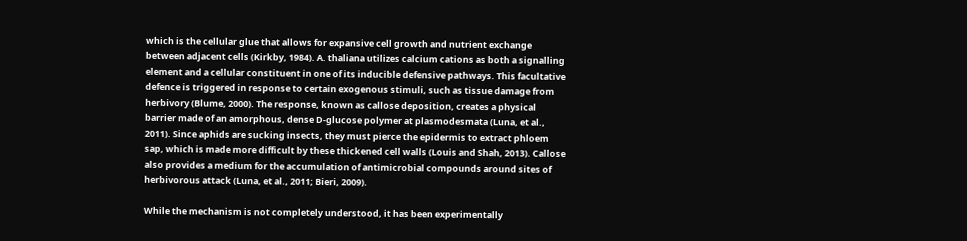which is the cellular glue that allows for expansive cell growth and nutrient exchange between adjacent cells (Kirkby, 1984). A. thaliana utilizes calcium cations as both a signalling element and a cellular constituent in one of its inducible defensive pathways. This facultative defence is triggered in response to certain exogenous stimuli, such as tissue damage from herbivory (Blume, 2000). The response, known as callose deposition, creates a physical barrier made of an amorphous, dense D-glucose polymer at plasmodesmata (Luna, et al., 2011). Since aphids are sucking insects, they must pierce the epidermis to extract phloem sap, which is made more difficult by these thickened cell walls (Louis and Shah, 2013). Callose also provides a medium for the accumulation of antimicrobial compounds around sites of herbivorous attack (Luna, et al., 2011; Bieri, 2009).

While the mechanism is not completely understood, it has been experimentally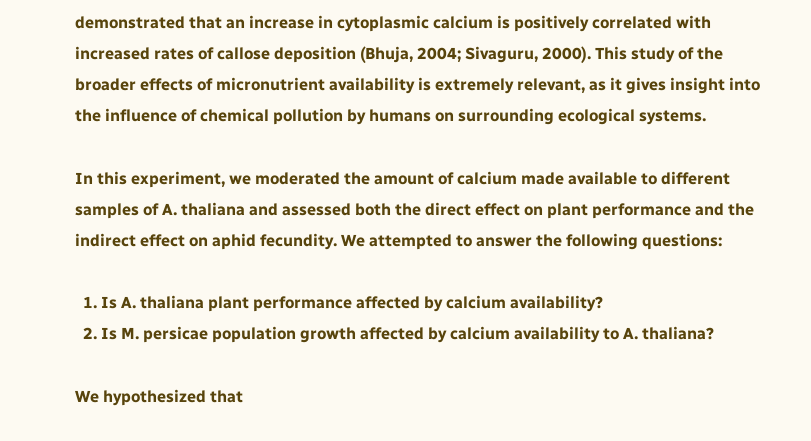demonstrated that an increase in cytoplasmic calcium is positively correlated with increased rates of callose deposition (Bhuja, 2004; Sivaguru, 2000). This study of the broader effects of micronutrient availability is extremely relevant, as it gives insight into the influence of chemical pollution by humans on surrounding ecological systems.

In this experiment, we moderated the amount of calcium made available to different samples of A. thaliana and assessed both the direct effect on plant performance and the indirect effect on aphid fecundity. We attempted to answer the following questions:

  1. Is A. thaliana plant performance affected by calcium availability?
  2. Is M. persicae population growth affected by calcium availability to A. thaliana?

We hypothesized that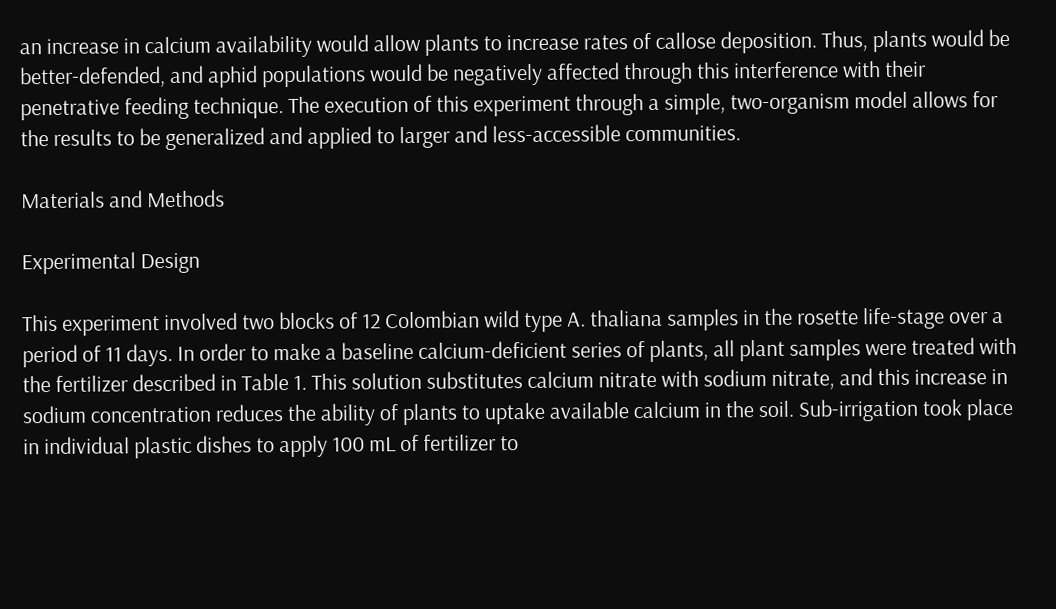an increase in calcium availability would allow plants to increase rates of callose deposition. Thus, plants would be better-defended, and aphid populations would be negatively affected through this interference with their penetrative feeding technique. The execution of this experiment through a simple, two-organism model allows for the results to be generalized and applied to larger and less-accessible communities.

Materials and Methods

Experimental Design

This experiment involved two blocks of 12 Colombian wild type A. thaliana samples in the rosette life-stage over a period of 11 days. In order to make a baseline calcium-deficient series of plants, all plant samples were treated with the fertilizer described in Table 1. This solution substitutes calcium nitrate with sodium nitrate, and this increase in sodium concentration reduces the ability of plants to uptake available calcium in the soil. Sub-irrigation took place in individual plastic dishes to apply 100 mL of fertilizer to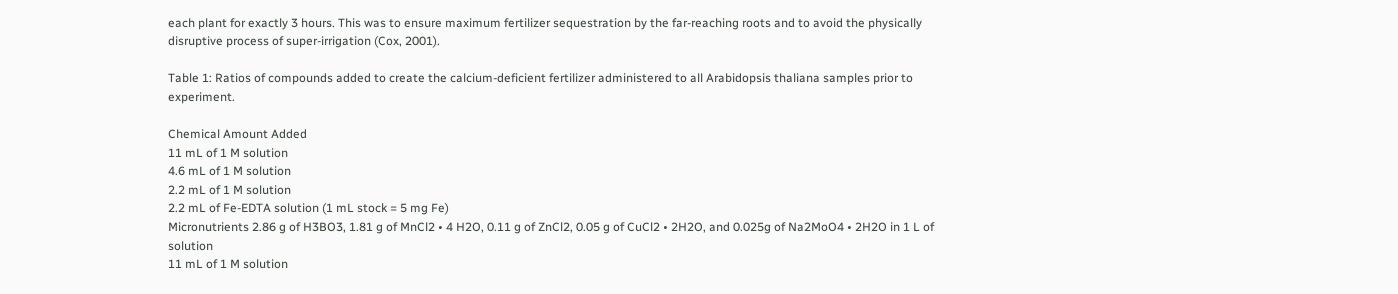each plant for exactly 3 hours. This was to ensure maximum fertilizer sequestration by the far-reaching roots and to avoid the physically disruptive process of super-irrigation (Cox, 2001).

Table 1: Ratios of compounds added to create the calcium-deficient fertilizer administered to all Arabidopsis thaliana samples prior to experiment.

Chemical Amount Added
11 mL of 1 M solution
4.6 mL of 1 M solution
2.2 mL of 1 M solution
2.2 mL of Fe-EDTA solution (1 mL stock = 5 mg Fe)
Micronutrients 2.86 g of H3BO3, 1.81 g of MnCl2 • 4 H2O, 0.11 g of ZnCl2, 0.05 g of CuCl2 • 2H2O, and 0.025g of Na2MoO4 • 2H2O in 1 L of solution
11 mL of 1 M solution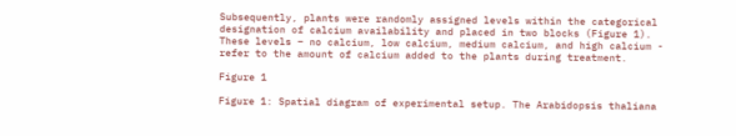Subsequently, plants were randomly assigned levels within the categorical designation of calcium availability and placed in two blocks (Figure 1). These levels – no calcium, low calcium, medium calcium, and high calcium - refer to the amount of calcium added to the plants during treatment.

Figure 1

Figure 1: Spatial diagram of experimental setup. The Arabidopsis thaliana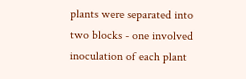plants were separated into two blocks - one involved inoculation of each plant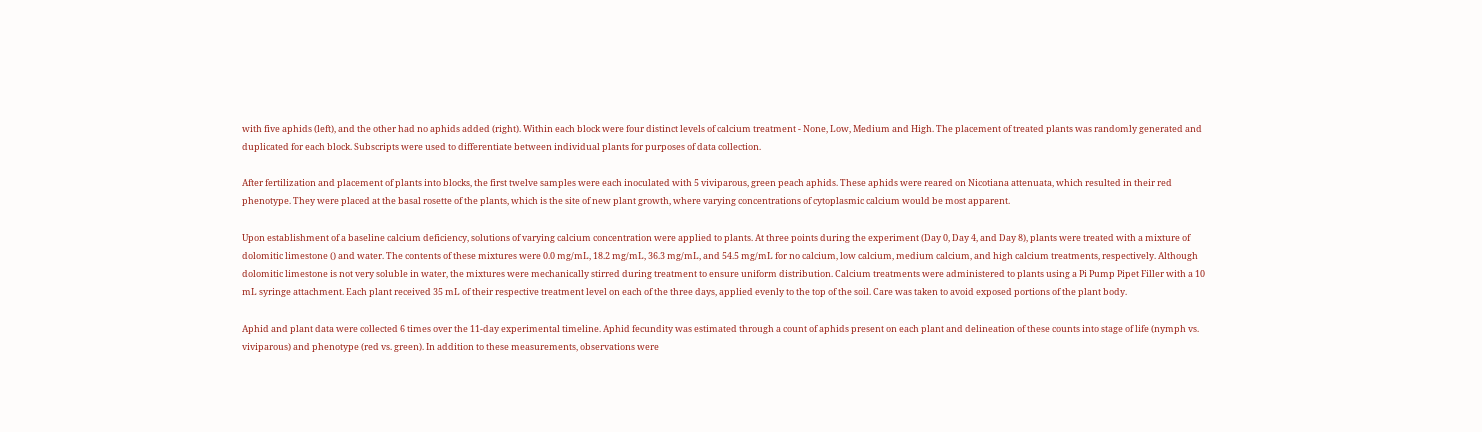with five aphids (left), and the other had no aphids added (right). Within each block were four distinct levels of calcium treatment - None, Low, Medium and High. The placement of treated plants was randomly generated and duplicated for each block. Subscripts were used to differentiate between individual plants for purposes of data collection.

After fertilization and placement of plants into blocks, the first twelve samples were each inoculated with 5 viviparous, green peach aphids. These aphids were reared on Nicotiana attenuata, which resulted in their red phenotype. They were placed at the basal rosette of the plants, which is the site of new plant growth, where varying concentrations of cytoplasmic calcium would be most apparent.

Upon establishment of a baseline calcium deficiency, solutions of varying calcium concentration were applied to plants. At three points during the experiment (Day 0, Day 4, and Day 8), plants were treated with a mixture of dolomitic limestone () and water. The contents of these mixtures were 0.0 mg/mL, 18.2 mg/mL, 36.3 mg/mL, and 54.5 mg/mL for no calcium, low calcium, medium calcium, and high calcium treatments, respectively. Although dolomitic limestone is not very soluble in water, the mixtures were mechanically stirred during treatment to ensure uniform distribution. Calcium treatments were administered to plants using a Pi Pump Pipet Filler with a 10 mL syringe attachment. Each plant received 35 mL of their respective treatment level on each of the three days, applied evenly to the top of the soil. Care was taken to avoid exposed portions of the plant body.

Aphid and plant data were collected 6 times over the 11-day experimental timeline. Aphid fecundity was estimated through a count of aphids present on each plant and delineation of these counts into stage of life (nymph vs. viviparous) and phenotype (red vs. green). In addition to these measurements, observations were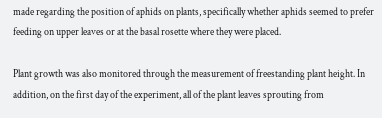made regarding the position of aphids on plants, specifically whether aphids seemed to prefer feeding on upper leaves or at the basal rosette where they were placed.

Plant growth was also monitored through the measurement of freestanding plant height. In addition, on the first day of the experiment, all of the plant leaves sprouting from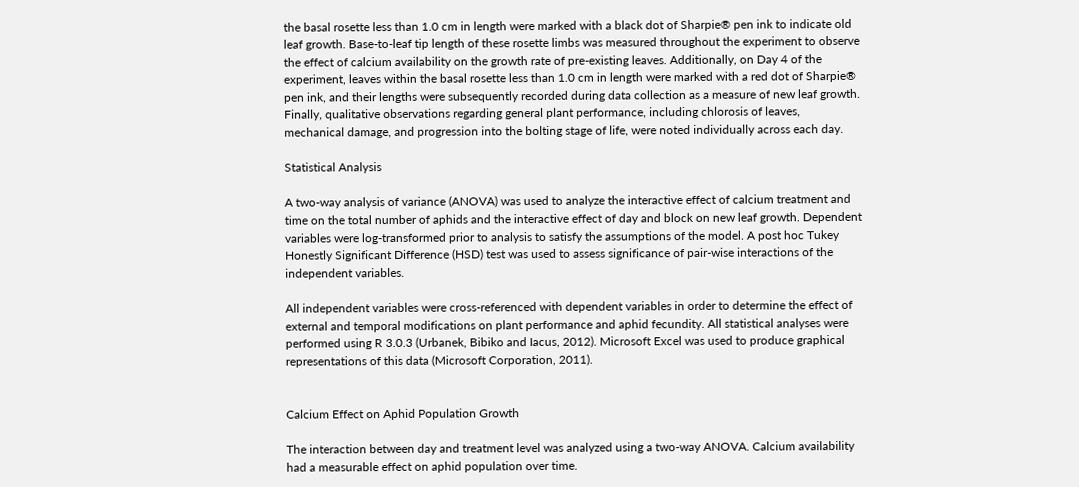the basal rosette less than 1.0 cm in length were marked with a black dot of Sharpie® pen ink to indicate old leaf growth. Base-to-leaf tip length of these rosette limbs was measured throughout the experiment to observe the effect of calcium availability on the growth rate of pre-existing leaves. Additionally, on Day 4 of the experiment, leaves within the basal rosette less than 1.0 cm in length were marked with a red dot of Sharpie® pen ink, and their lengths were subsequently recorded during data collection as a measure of new leaf growth. Finally, qualitative observations regarding general plant performance, including chlorosis of leaves, mechanical damage, and progression into the bolting stage of life, were noted individually across each day.

Statistical Analysis

A two-way analysis of variance (ANOVA) was used to analyze the interactive effect of calcium treatment and time on the total number of aphids and the interactive effect of day and block on new leaf growth. Dependent variables were log-transformed prior to analysis to satisfy the assumptions of the model. A post hoc Tukey Honestly Significant Difference (HSD) test was used to assess significance of pair-wise interactions of the independent variables.

All independent variables were cross-referenced with dependent variables in order to determine the effect of external and temporal modifications on plant performance and aphid fecundity. All statistical analyses were performed using R 3.0.3 (Urbanek, Bibiko and Iacus, 2012). Microsoft Excel was used to produce graphical representations of this data (Microsoft Corporation, 2011).


Calcium Effect on Aphid Population Growth

The interaction between day and treatment level was analyzed using a two-way ANOVA. Calcium availability had a measurable effect on aphid population over time.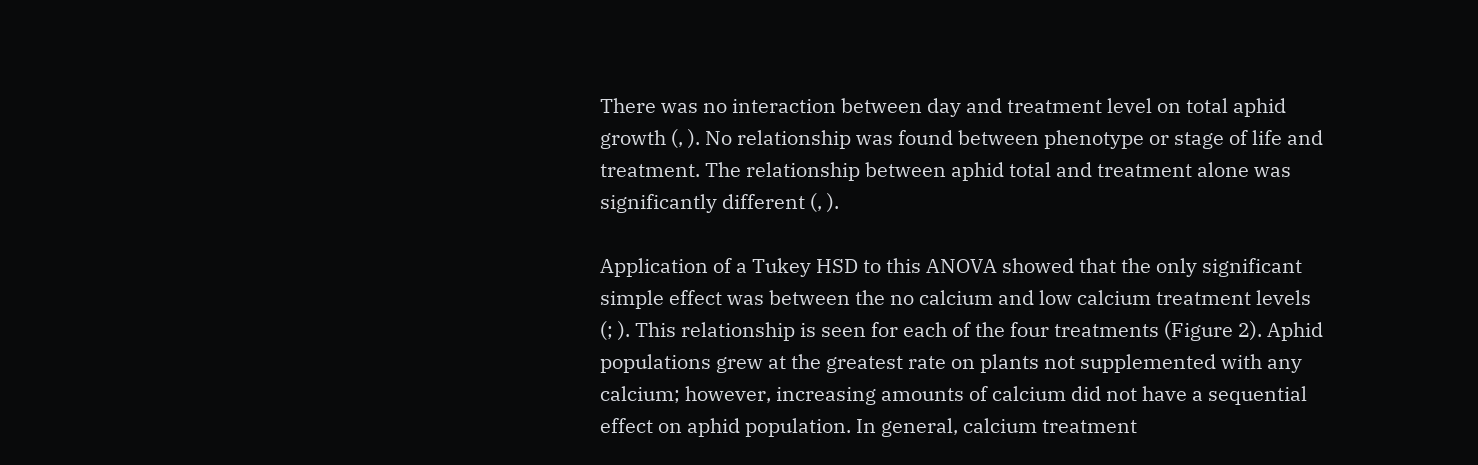There was no interaction between day and treatment level on total aphid growth (, ). No relationship was found between phenotype or stage of life and treatment. The relationship between aphid total and treatment alone was significantly different (, ).

Application of a Tukey HSD to this ANOVA showed that the only significant simple effect was between the no calcium and low calcium treatment levels (; ). This relationship is seen for each of the four treatments (Figure 2). Aphid populations grew at the greatest rate on plants not supplemented with any calcium; however, increasing amounts of calcium did not have a sequential effect on aphid population. In general, calcium treatment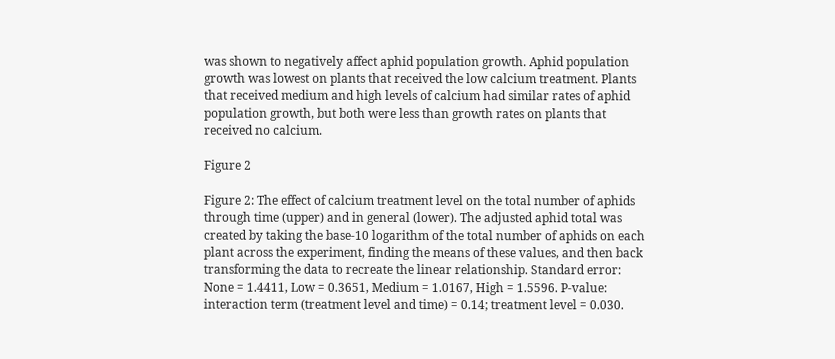was shown to negatively affect aphid population growth. Aphid population growth was lowest on plants that received the low calcium treatment. Plants that received medium and high levels of calcium had similar rates of aphid population growth, but both were less than growth rates on plants that received no calcium.

Figure 2

Figure 2: The effect of calcium treatment level on the total number of aphids through time (upper) and in general (lower). The adjusted aphid total was created by taking the base-10 logarithm of the total number of aphids on each plant across the experiment, finding the means of these values, and then back transforming the data to recreate the linear relationship. Standard error: None = 1.4411, Low = 0.3651, Medium = 1.0167, High = 1.5596. P-value: interaction term (treatment level and time) = 0.14; treatment level = 0.030.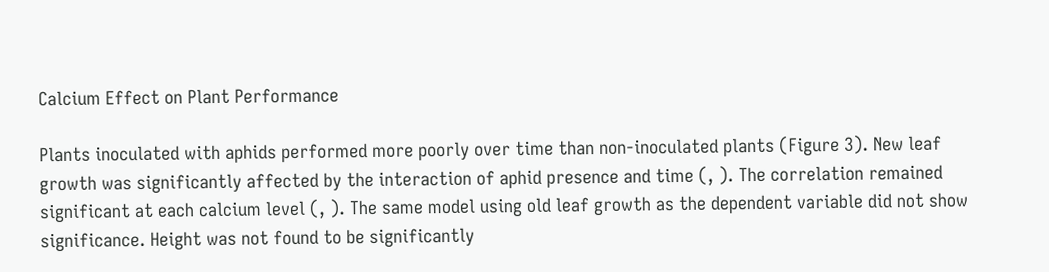Calcium Effect on Plant Performance

Plants inoculated with aphids performed more poorly over time than non-inoculated plants (Figure 3). New leaf growth was significantly affected by the interaction of aphid presence and time (, ). The correlation remained significant at each calcium level (, ). The same model using old leaf growth as the dependent variable did not show significance. Height was not found to be significantly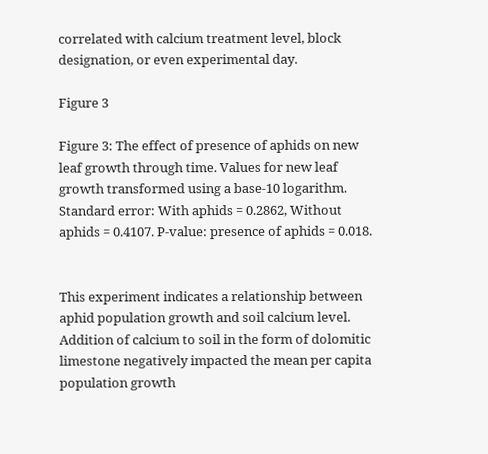correlated with calcium treatment level, block designation, or even experimental day.

Figure 3

Figure 3: The effect of presence of aphids on new leaf growth through time. Values for new leaf growth transformed using a base-10 logarithm. Standard error: With aphids = 0.2862, Without aphids = 0.4107. P-value: presence of aphids = 0.018.


This experiment indicates a relationship between aphid population growth and soil calcium level. Addition of calcium to soil in the form of dolomitic limestone negatively impacted the mean per capita population growth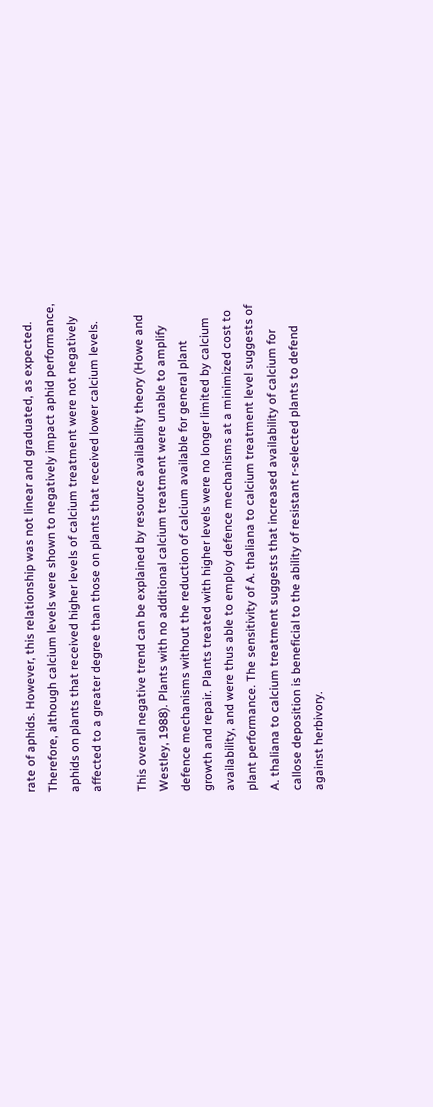rate of aphids. However, this relationship was not linear and graduated, as expected. Therefore, although calcium levels were shown to negatively impact aphid performance, aphids on plants that received higher levels of calcium treatment were not negatively affected to a greater degree than those on plants that received lower calcium levels.

This overall negative trend can be explained by resource availability theory (Howe and Westley, 1988). Plants with no additional calcium treatment were unable to amplify defence mechanisms without the reduction of calcium available for general plant growth and repair. Plants treated with higher levels were no longer limited by calcium availability, and were thus able to employ defence mechanisms at a minimized cost to plant performance. The sensitivity of A. thaliana to calcium treatment level suggests of A. thaliana to calcium treatment suggests that increased availability of calcium for callose deposition is beneficial to the ability of resistant r-selected plants to defend against herbivory.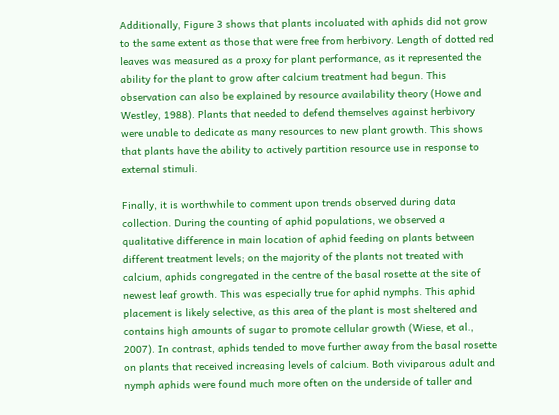Additionally, Figure 3 shows that plants incoluated with aphids did not grow to the same extent as those that were free from herbivory. Length of dotted red leaves was measured as a proxy for plant performance, as it represented the ability for the plant to grow after calcium treatment had begun. This observation can also be explained by resource availability theory (Howe and Westley, 1988). Plants that needed to defend themselves against herbivory were unable to dedicate as many resources to new plant growth. This shows that plants have the ability to actively partition resource use in response to external stimuli.

Finally, it is worthwhile to comment upon trends observed during data collection. During the counting of aphid populations, we observed a qualitative difference in main location of aphid feeding on plants between different treatment levels; on the majority of the plants not treated with calcium, aphids congregated in the centre of the basal rosette at the site of newest leaf growth. This was especially true for aphid nymphs. This aphid placement is likely selective, as this area of the plant is most sheltered and contains high amounts of sugar to promote cellular growth (Wiese, et al., 2007). In contrast, aphids tended to move further away from the basal rosette on plants that received increasing levels of calcium. Both viviparous adult and nymph aphids were found much more often on the underside of taller and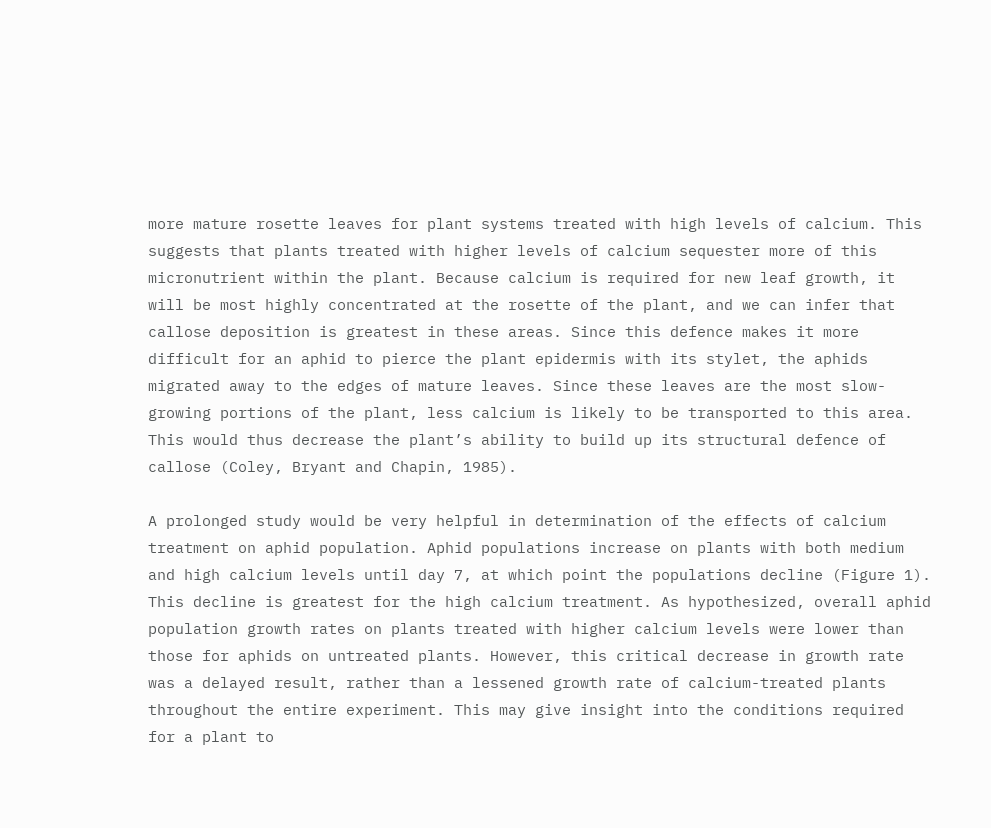more mature rosette leaves for plant systems treated with high levels of calcium. This suggests that plants treated with higher levels of calcium sequester more of this micronutrient within the plant. Because calcium is required for new leaf growth, it will be most highly concentrated at the rosette of the plant, and we can infer that callose deposition is greatest in these areas. Since this defence makes it more difficult for an aphid to pierce the plant epidermis with its stylet, the aphids migrated away to the edges of mature leaves. Since these leaves are the most slow-growing portions of the plant, less calcium is likely to be transported to this area. This would thus decrease the plant’s ability to build up its structural defence of callose (Coley, Bryant and Chapin, 1985).

A prolonged study would be very helpful in determination of the effects of calcium treatment on aphid population. Aphid populations increase on plants with both medium and high calcium levels until day 7, at which point the populations decline (Figure 1). This decline is greatest for the high calcium treatment. As hypothesized, overall aphid population growth rates on plants treated with higher calcium levels were lower than those for aphids on untreated plants. However, this critical decrease in growth rate was a delayed result, rather than a lessened growth rate of calcium-treated plants throughout the entire experiment. This may give insight into the conditions required for a plant to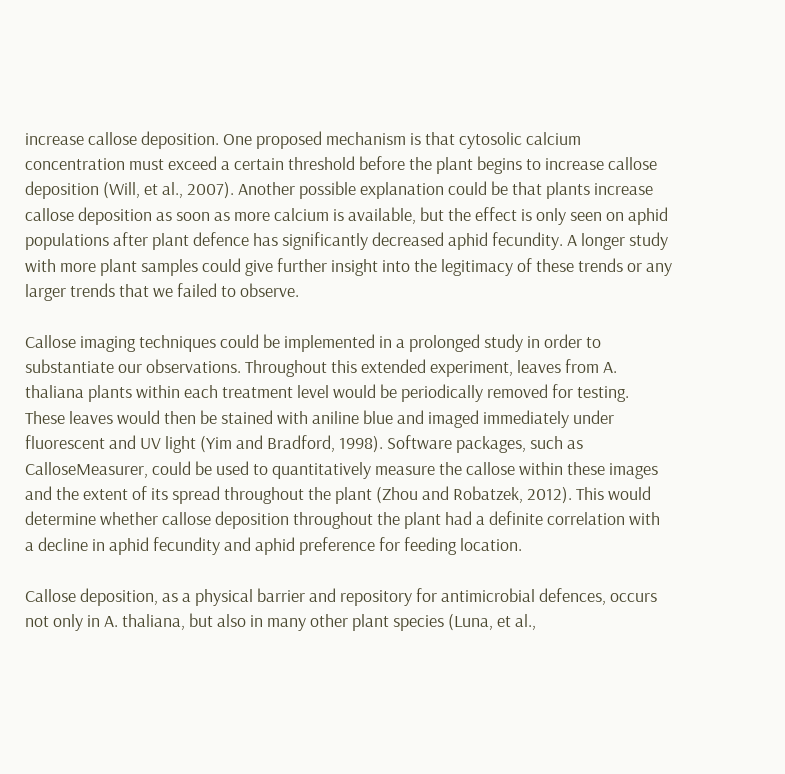increase callose deposition. One proposed mechanism is that cytosolic calcium concentration must exceed a certain threshold before the plant begins to increase callose deposition (Will, et al., 2007). Another possible explanation could be that plants increase callose deposition as soon as more calcium is available, but the effect is only seen on aphid populations after plant defence has significantly decreased aphid fecundity. A longer study with more plant samples could give further insight into the legitimacy of these trends or any larger trends that we failed to observe.

Callose imaging techniques could be implemented in a prolonged study in order to substantiate our observations. Throughout this extended experiment, leaves from A. thaliana plants within each treatment level would be periodically removed for testing. These leaves would then be stained with aniline blue and imaged immediately under fluorescent and UV light (Yim and Bradford, 1998). Software packages, such as CalloseMeasurer, could be used to quantitatively measure the callose within these images and the extent of its spread throughout the plant (Zhou and Robatzek, 2012). This would determine whether callose deposition throughout the plant had a definite correlation with a decline in aphid fecundity and aphid preference for feeding location.

Callose deposition, as a physical barrier and repository for antimicrobial defences, occurs not only in A. thaliana, but also in many other plant species (Luna, et al.,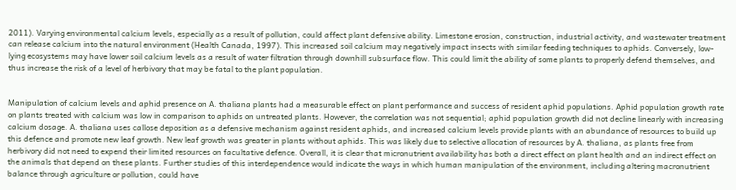2011). Varying environmental calcium levels, especially as a result of pollution, could affect plant defensive ability. Limestone erosion, construction, industrial activity, and wastewater treatment can release calcium into the natural environment (Health Canada, 1997). This increased soil calcium may negatively impact insects with similar feeding techniques to aphids. Conversely, low-lying ecosystems may have lower soil calcium levels as a result of water filtration through downhill subsurface flow. This could limit the ability of some plants to properly defend themselves, and thus increase the risk of a level of herbivory that may be fatal to the plant population.


Manipulation of calcium levels and aphid presence on A. thaliana plants had a measurable effect on plant performance and success of resident aphid populations. Aphid population growth rate on plants treated with calcium was low in comparison to aphids on untreated plants. However, the correlation was not sequential; aphid population growth did not decline linearly with increasing calcium dosage. A. thaliana uses callose deposition as a defensive mechanism against resident aphids, and increased calcium levels provide plants with an abundance of resources to build up this defence and promote new leaf growth. New leaf growth was greater in plants without aphids. This was likely due to selective allocation of resources by A. thaliana, as plants free from herbivory did not need to expend their limited resources on facultative defence. Overall, it is clear that micronutrient availability has both a direct effect on plant health and an indirect effect on the animals that depend on these plants. Further studies of this interdependence would indicate the ways in which human manipulation of the environment, including altering macronutrient balance through agriculture or pollution, could have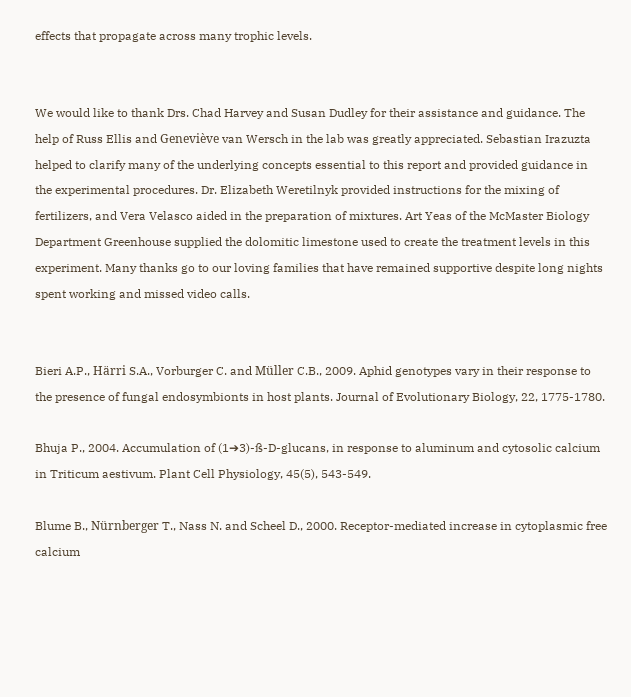effects that propagate across many trophic levels.


We would like to thank Drs. Chad Harvey and Susan Dudley for their assistance and guidance. The help of Russ Ellis and Geneviève van Wersch in the lab was greatly appreciated. Sebastian Irazuzta helped to clarify many of the underlying concepts essential to this report and provided guidance in the experimental procedures. Dr. Elizabeth Weretilnyk provided instructions for the mixing of fertilizers, and Vera Velasco aided in the preparation of mixtures. Art Yeas of the McMaster Biology Department Greenhouse supplied the dolomitic limestone used to create the treatment levels in this experiment. Many thanks go to our loving families that have remained supportive despite long nights spent working and missed video calls.


Bieri A.P., Härri S.A., Vorburger C. and Müller C.B., 2009. Aphid genotypes vary in their response to the presence of fungal endosymbionts in host plants. Journal of Evolutionary Biology, 22, 1775-1780.

Bhuja P., 2004. Accumulation of (1➔3)-ß-D-glucans, in response to aluminum and cytosolic calcium in Triticum aestivum. Plant Cell Physiology, 45(5), 543-549.

Blume B., Nürnberger T., Nass N. and Scheel D., 2000. Receptor-mediated increase in cytoplasmic free calcium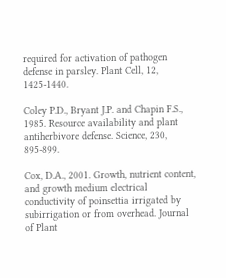required for activation of pathogen defense in parsley. Plant Cell, 12, 1425-1440.

Coley P.D., Bryant J.P. and Chapin F.S., 1985. Resource availability and plant antiherbivore defense. Science, 230, 895-899.

Cox, D.A., 2001. Growth, nutrient content, and growth medium electrical conductivity of poinsettia irrigated by subirrigation or from overhead. Journal of Plant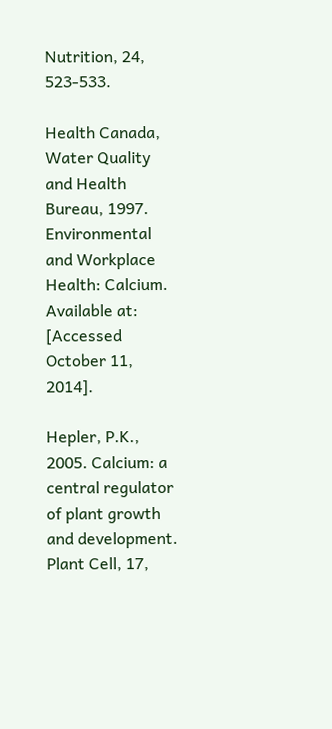Nutrition, 24, 523-533.

Health Canada, Water Quality and Health Bureau, 1997. Environmental and Workplace Health: Calcium. Available at: [Accessed October 11, 2014].

Hepler, P.K., 2005. Calcium: a central regulator of plant growth and development. Plant Cell, 17,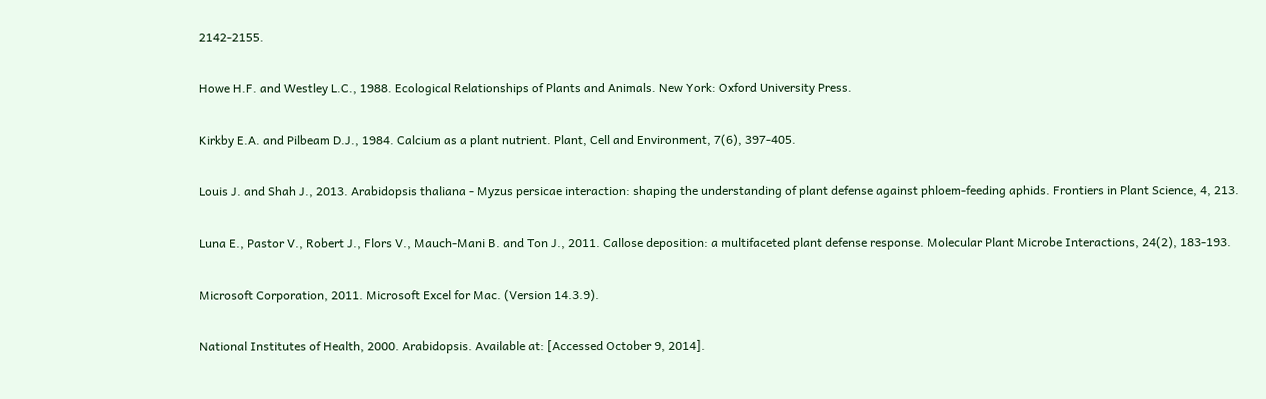2142-2155.

Howe H.F. and Westley L.C., 1988. Ecological Relationships of Plants and Animals. New York: Oxford University Press.

Kirkby E.A. and Pilbeam D.J., 1984. Calcium as a plant nutrient. Plant, Cell and Environment, 7(6), 397-405.

Louis J. and Shah J., 2013. Arabidopsis thaliana - Myzus persicae interaction: shaping the understanding of plant defense against phloem-feeding aphids. Frontiers in Plant Science, 4, 213.

Luna E., Pastor V., Robert J., Flors V., Mauch-Mani B. and Ton J., 2011. Callose deposition: a multifaceted plant defense response. Molecular Plant Microbe Interactions, 24(2), 183-193.

Microsoft Corporation, 2011. Microsoft Excel for Mac. (Version 14.3.9).

National Institutes of Health, 2000. Arabidopsis. Available at: [Accessed October 9, 2014].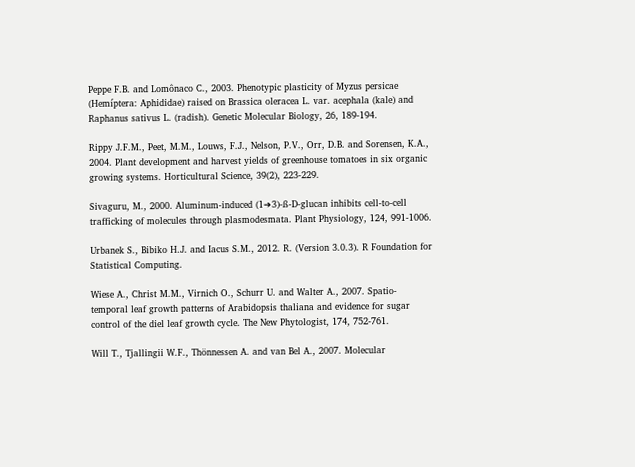Peppe F.B. and Lomônaco C., 2003. Phenotypic plasticity of Myzus persicae (Hemíptera: Aphididae) raised on Brassica oleracea L. var. acephala (kale) and Raphanus sativus L. (radish). Genetic Molecular Biology, 26, 189-194.

Rippy J.F.M., Peet, M.M., Louws, F.J., Nelson, P.V., Orr, D.B. and Sorensen, K.A., 2004. Plant development and harvest yields of greenhouse tomatoes in six organic growing systems. Horticultural Science, 39(2), 223-229.

Sivaguru, M., 2000. Aluminum-induced (1➔3)-ß-D-glucan inhibits cell-to-cell trafficking of molecules through plasmodesmata. Plant Physiology, 124, 991-1006.

Urbanek S., Bibiko H.J. and Iacus S.M., 2012. R. (Version 3.0.3). R Foundation for Statistical Computing.

Wiese A., Christ M.M., Virnich O., Schurr U. and Walter A., 2007. Spatio-temporal leaf growth patterns of Arabidopsis thaliana and evidence for sugar control of the diel leaf growth cycle. The New Phytologist, 174, 752-761.

Will T., Tjallingii W.F., Thönnessen A. and van Bel A., 2007. Molecular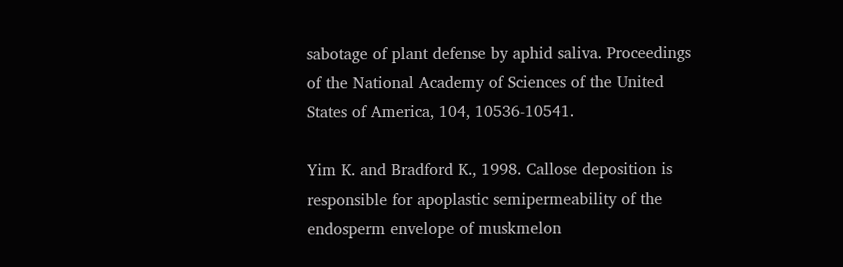sabotage of plant defense by aphid saliva. Proceedings of the National Academy of Sciences of the United States of America, 104, 10536-10541.

Yim K. and Bradford K., 1998. Callose deposition is responsible for apoplastic semipermeability of the endosperm envelope of muskmelon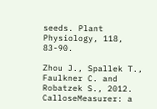seeds. Plant Physiology, 118, 83-90.

Zhou J., Spallek T., Faulkner C. and Robatzek S., 2012. CalloseMeasurer: a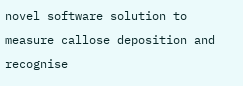novel software solution to measure callose deposition and recognise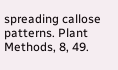spreading callose patterns. Plant Methods, 8, 49.